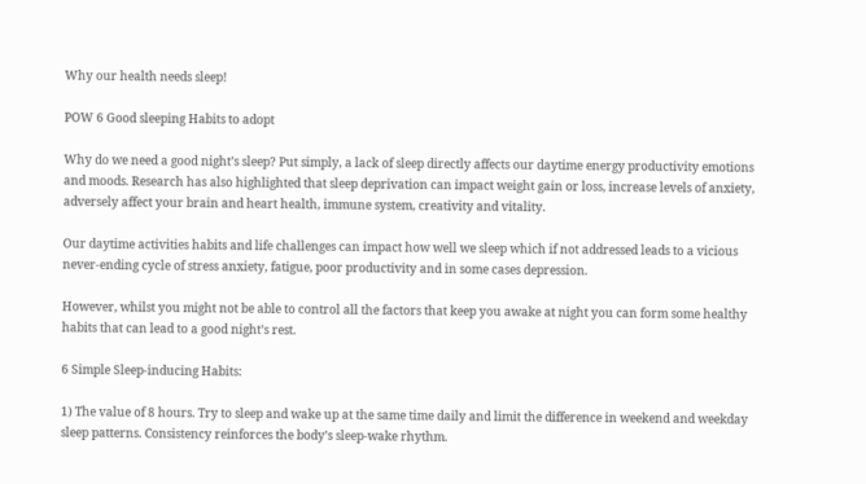Why our health needs sleep!

POW 6 Good sleeping Habits to adopt

Why do we need a good night’s sleep? Put simply, a lack of sleep directly affects our daytime energy productivity emotions and moods. Research has also highlighted that sleep deprivation can impact weight gain or loss, increase levels of anxiety, adversely affect your brain and heart health, immune system, creativity and vitality.

Our daytime activities habits and life challenges can impact how well we sleep which if not addressed leads to a vicious never-ending cycle of stress anxiety, fatigue, poor productivity and in some cases depression.

However, whilst you might not be able to control all the factors that keep you awake at night you can form some healthy habits that can lead to a good night’s rest.

6 Simple Sleep-inducing Habits:

1) The value of 8 hours. Try to sleep and wake up at the same time daily and limit the difference in weekend and weekday sleep patterns. Consistency reinforces the body’s sleep-wake rhythm.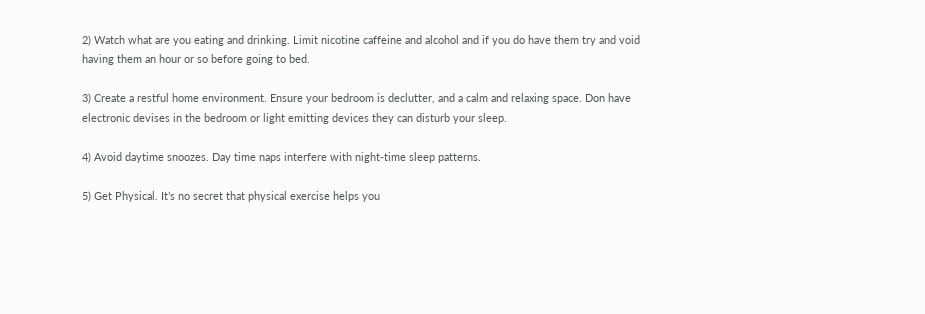2) Watch what are you eating and drinking. Limit nicotine caffeine and alcohol and if you do have them try and void having them an hour or so before going to bed.

3) Create a restful home environment. Ensure your bedroom is declutter, and a calm and relaxing space. Don have electronic devises in the bedroom or light emitting devices they can disturb your sleep.

4) Avoid daytime snoozes. Day time naps interfere with night-time sleep patterns.

5) Get Physical. It’s no secret that physical exercise helps you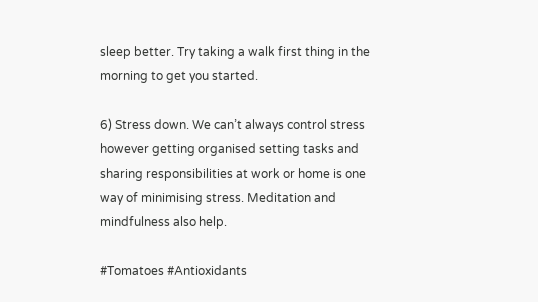sleep better. Try taking a walk first thing in the morning to get you started.

6) Stress down. We can’t always control stress however getting organised setting tasks and sharing responsibilities at work or home is one way of minimising stress. Meditation and mindfulness also help.

#Tomatoes #Antioxidants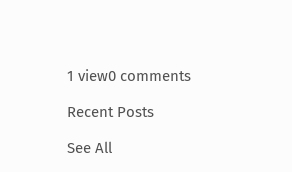1 view0 comments

Recent Posts

See All